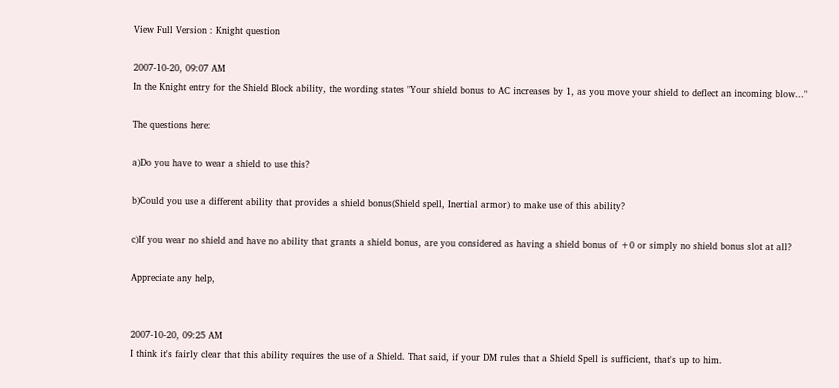View Full Version : Knight question

2007-10-20, 09:07 AM
In the Knight entry for the Shield Block ability, the wording states "Your shield bonus to AC increases by 1, as you move your shield to deflect an incoming blow..."

The questions here:

a)Do you have to wear a shield to use this?

b)Could you use a different ability that provides a shield bonus(Shield spell, Inertial armor) to make use of this ability?

c)If you wear no shield and have no ability that grants a shield bonus, are you considered as having a shield bonus of +0 or simply no shield bonus slot at all?

Appreciate any help,


2007-10-20, 09:25 AM
I think it's fairly clear that this ability requires the use of a Shield. That said, if your DM rules that a Shield Spell is sufficient, that's up to him.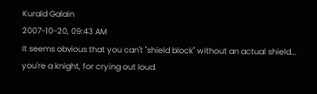Kurald Galain
2007-10-20, 09:43 AM
It seems obvious that you can't "shield block" without an actual shield... you're a knight, for crying out loud.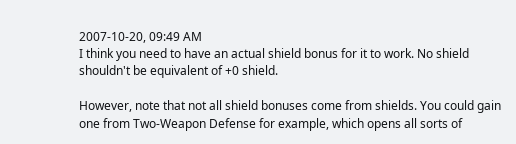2007-10-20, 09:49 AM
I think you need to have an actual shield bonus for it to work. No shield shouldn't be equivalent of +0 shield.

However, note that not all shield bonuses come from shields. You could gain one from Two-Weapon Defense for example, which opens all sorts of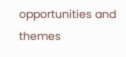opportunities and themes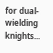for dual-wielding knights...